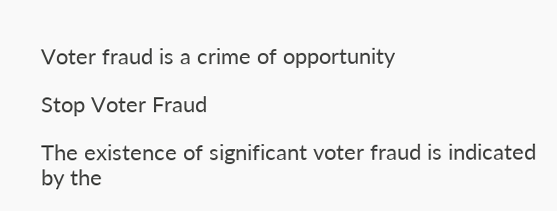Voter fraud is a crime of opportunity

Stop Voter Fraud

The existence of significant voter fraud is indicated by the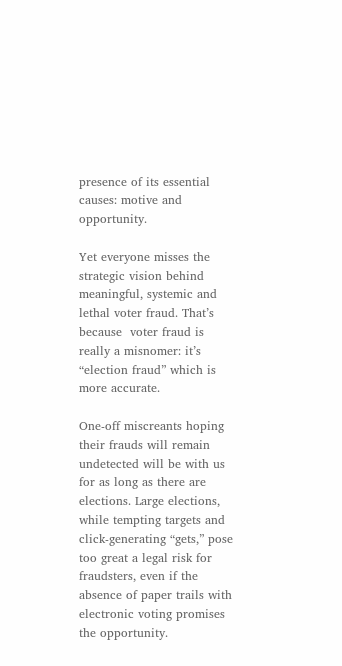presence of its essential causes: motive and opportunity.

Yet everyone misses the strategic vision behind meaningful, systemic and lethal voter fraud. That’s because  voter fraud is really a misnomer: it’s “election fraud” which is more accurate.

One-off miscreants hoping their frauds will remain undetected will be with us for as long as there are elections. Large elections, while tempting targets and click-generating “gets,” pose too great a legal risk for fraudsters, even if the absence of paper trails with electronic voting promises the opportunity.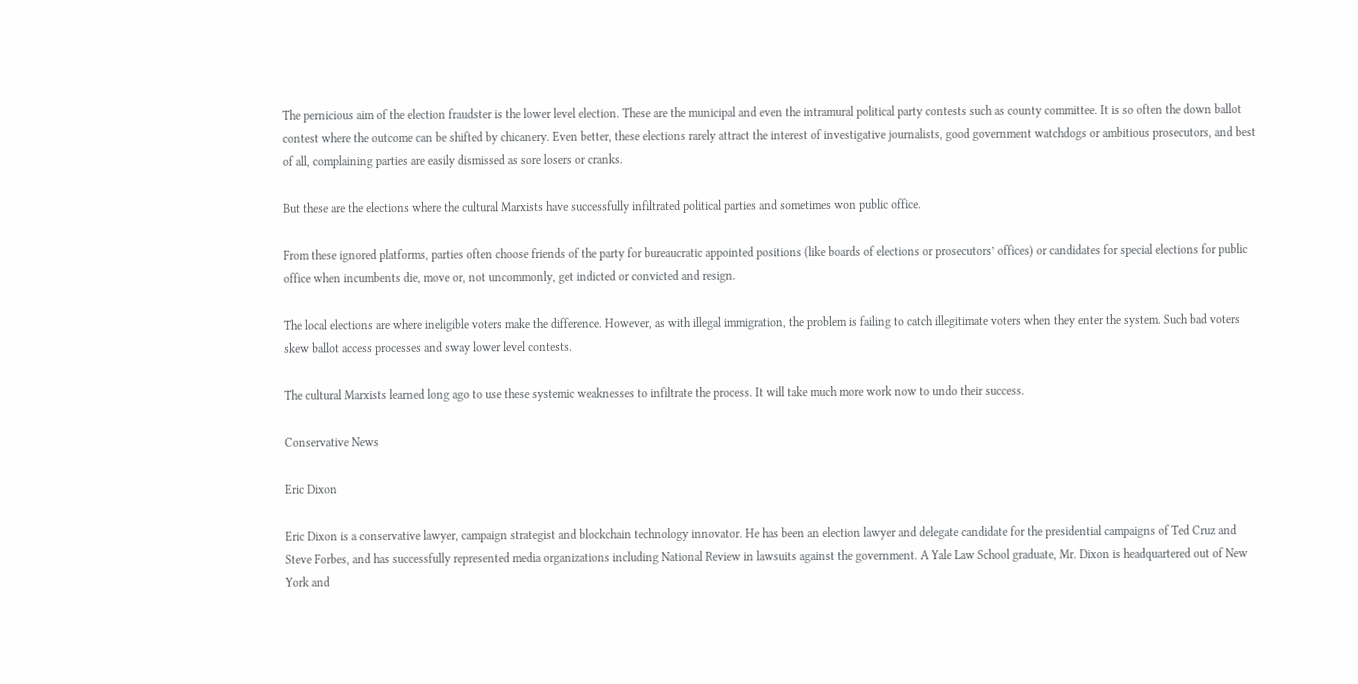The pernicious aim of the election fraudster is the lower level election. These are the municipal and even the intramural political party contests such as county committee. It is so often the down ballot contest where the outcome can be shifted by chicanery. Even better, these elections rarely attract the interest of investigative journalists, good government watchdogs or ambitious prosecutors, and best of all, complaining parties are easily dismissed as sore losers or cranks.

But these are the elections where the cultural Marxists have successfully infiltrated political parties and sometimes won public office.

From these ignored platforms, parties often choose friends of the party for bureaucratic appointed positions (like boards of elections or prosecutors’ offices) or candidates for special elections for public office when incumbents die, move or, not uncommonly, get indicted or convicted and resign.

The local elections are where ineligible voters make the difference. However, as with illegal immigration, the problem is failing to catch illegitimate voters when they enter the system. Such bad voters skew ballot access processes and sway lower level contests.

The cultural Marxists learned long ago to use these systemic weaknesses to infiltrate the process. It will take much more work now to undo their success.

Conservative News

Eric Dixon

Eric Dixon is a conservative lawyer, campaign strategist and blockchain technology innovator. He has been an election lawyer and delegate candidate for the presidential campaigns of Ted Cruz and Steve Forbes, and has successfully represented media organizations including National Review in lawsuits against the government. A Yale Law School graduate, Mr. Dixon is headquartered out of New York and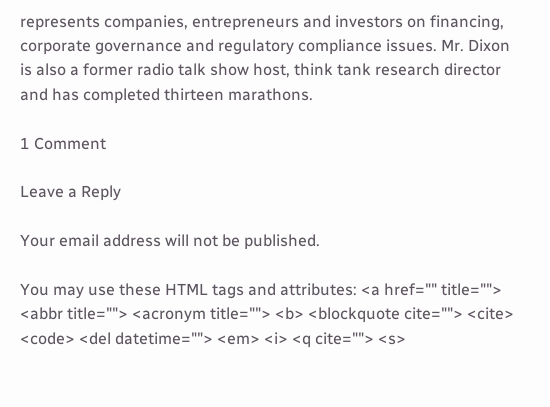represents companies, entrepreneurs and investors on financing, corporate governance and regulatory compliance issues. Mr. Dixon is also a former radio talk show host, think tank research director and has completed thirteen marathons.

1 Comment

Leave a Reply

Your email address will not be published.

You may use these HTML tags and attributes: <a href="" title=""> <abbr title=""> <acronym title=""> <b> <blockquote cite=""> <cite> <code> <del datetime=""> <em> <i> <q cite=""> <s>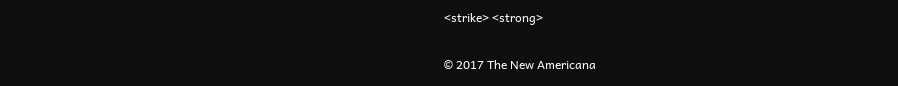<strike> <strong>

© 2017 The New Americana